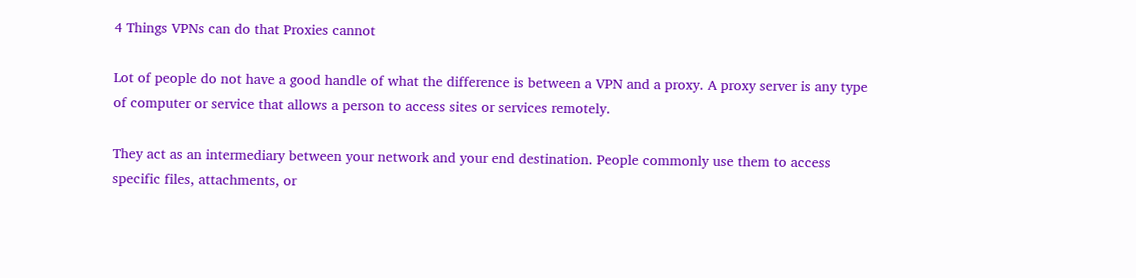4 Things VPNs can do that Proxies cannot

Lot of people do not have a good handle of what the difference is between a VPN and a proxy. A proxy server is any type of computer or service that allows a person to access sites or services remotely.

They act as an intermediary between your network and your end destination. People commonly use them to access specific files, attachments, or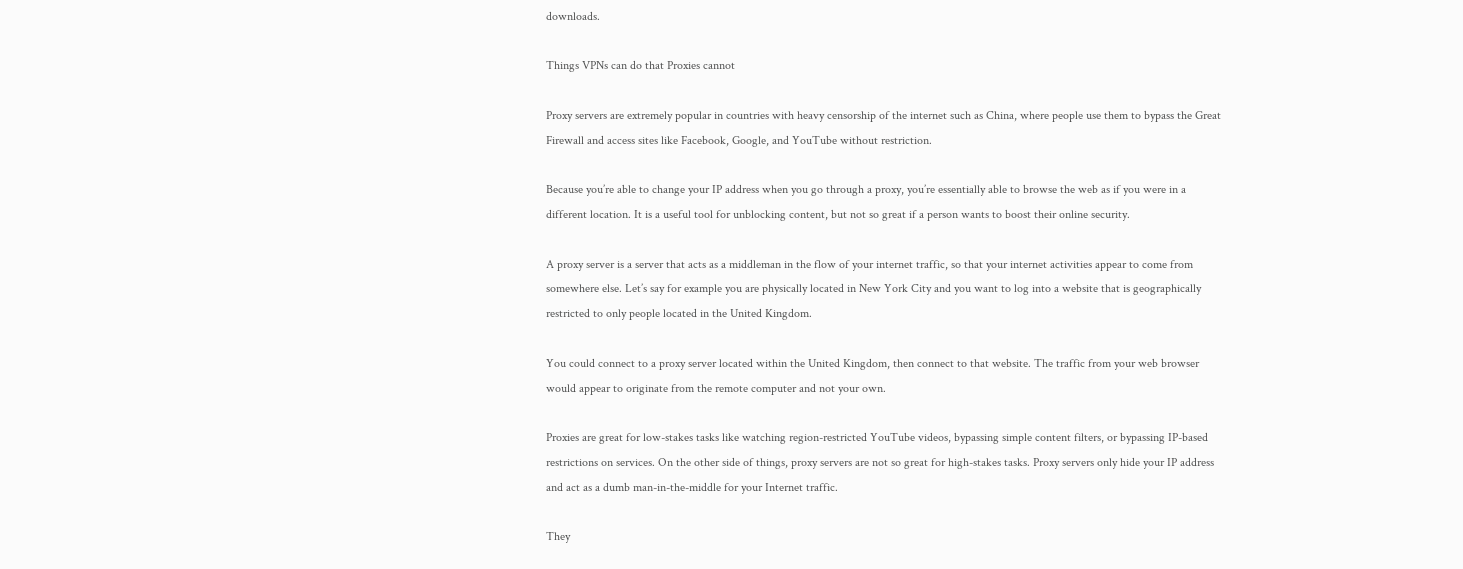downloads.

Things VPNs can do that Proxies cannot

Proxy servers are extremely popular in countries with heavy censorship of the internet such as China, where people use them to bypass the Great Firewall and access sites like Facebook, Google, and YouTube without restriction.

Because you’re able to change your IP address when you go through a proxy, you’re essentially able to browse the web as if you were in a different location. It is a useful tool for unblocking content, but not so great if a person wants to boost their online security.

A proxy server is a server that acts as a middleman in the flow of your internet traffic, so that your internet activities appear to come from somewhere else. Let’s say for example you are physically located in New York City and you want to log into a website that is geographically restricted to only people located in the United Kingdom.

You could connect to a proxy server located within the United Kingdom, then connect to that website. The traffic from your web browser would appear to originate from the remote computer and not your own.

Proxies are great for low-stakes tasks like watching region-restricted YouTube videos, bypassing simple content filters, or bypassing IP-based restrictions on services. On the other side of things, proxy servers are not so great for high-stakes tasks. Proxy servers only hide your IP address and act as a dumb man-in-the-middle for your Internet traffic.

They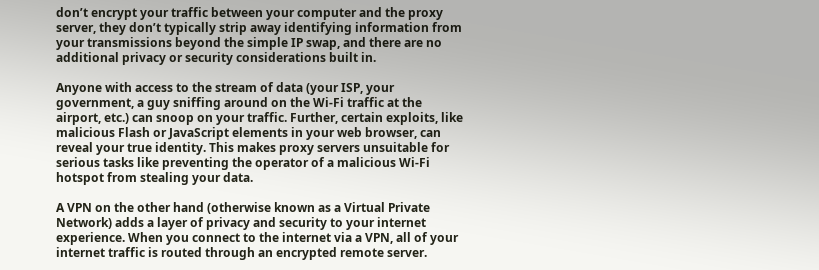don’t encrypt your traffic between your computer and the proxy server, they don’t typically strip away identifying information from your transmissions beyond the simple IP swap, and there are no additional privacy or security considerations built in.

Anyone with access to the stream of data (your ISP, your government, a guy sniffing around on the Wi-Fi traffic at the airport, etc.) can snoop on your traffic. Further, certain exploits, like malicious Flash or JavaScript elements in your web browser, can reveal your true identity. This makes proxy servers unsuitable for serious tasks like preventing the operator of a malicious Wi-Fi hotspot from stealing your data.

A VPN on the other hand (otherwise known as a Virtual Private Network) adds a layer of privacy and security to your internet experience. When you connect to the internet via a VPN, all of your internet traffic is routed through an encrypted remote server.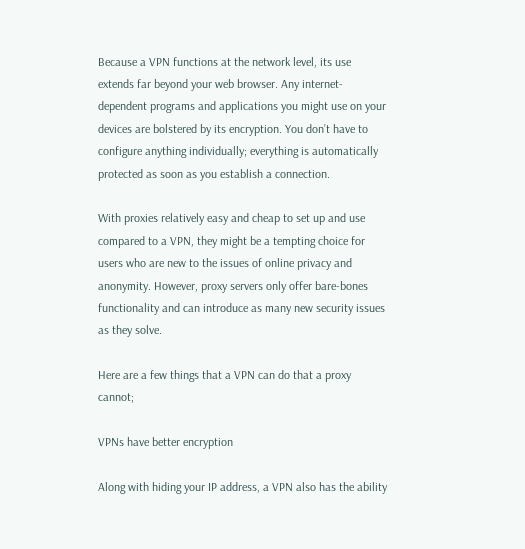Because a VPN functions at the network level, its use extends far beyond your web browser. Any internet-dependent programs and applications you might use on your devices are bolstered by its encryption. You don’t have to configure anything individually; everything is automatically protected as soon as you establish a connection.

With proxies relatively easy and cheap to set up and use compared to a VPN, they might be a tempting choice for users who are new to the issues of online privacy and anonymity. However, proxy servers only offer bare-bones functionality and can introduce as many new security issues as they solve.

Here are a few things that a VPN can do that a proxy cannot;

VPNs have better encryption

Along with hiding your IP address, a VPN also has the ability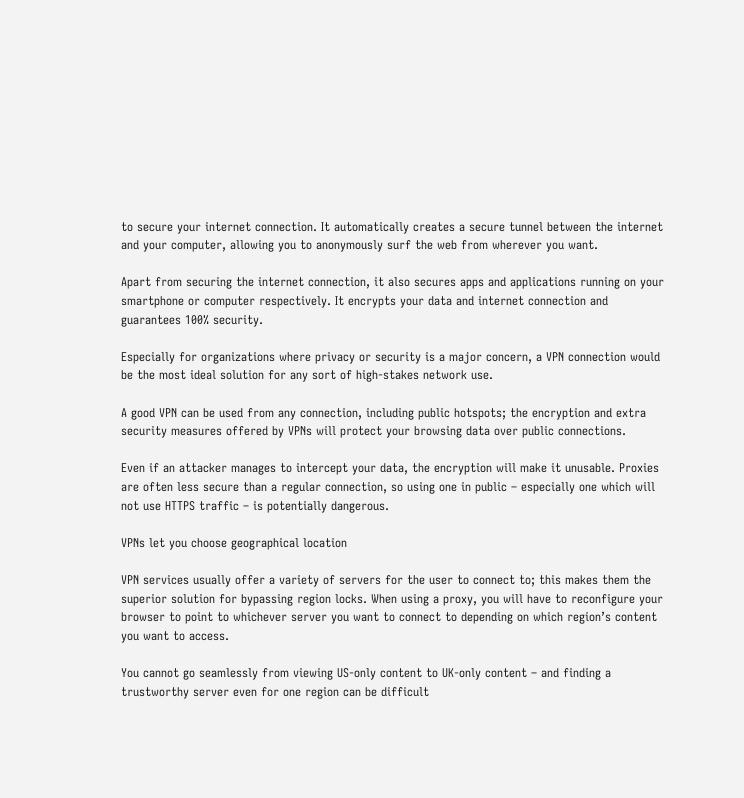to secure your internet connection. It automatically creates a secure tunnel between the internet and your computer, allowing you to anonymously surf the web from wherever you want.

Apart from securing the internet connection, it also secures apps and applications running on your smartphone or computer respectively. It encrypts your data and internet connection and guarantees 100% security.

Especially for organizations where privacy or security is a major concern, a VPN connection would be the most ideal solution for any sort of high-stakes network use.

A good VPN can be used from any connection, including public hotspots; the encryption and extra security measures offered by VPNs will protect your browsing data over public connections.

Even if an attacker manages to intercept your data, the encryption will make it unusable. Proxies are often less secure than a regular connection, so using one in public – especially one which will not use HTTPS traffic – is potentially dangerous.

VPNs let you choose geographical location

VPN services usually offer a variety of servers for the user to connect to; this makes them the superior solution for bypassing region locks. When using a proxy, you will have to reconfigure your browser to point to whichever server you want to connect to depending on which region’s content you want to access.

You cannot go seamlessly from viewing US-only content to UK-only content – and finding a trustworthy server even for one region can be difficult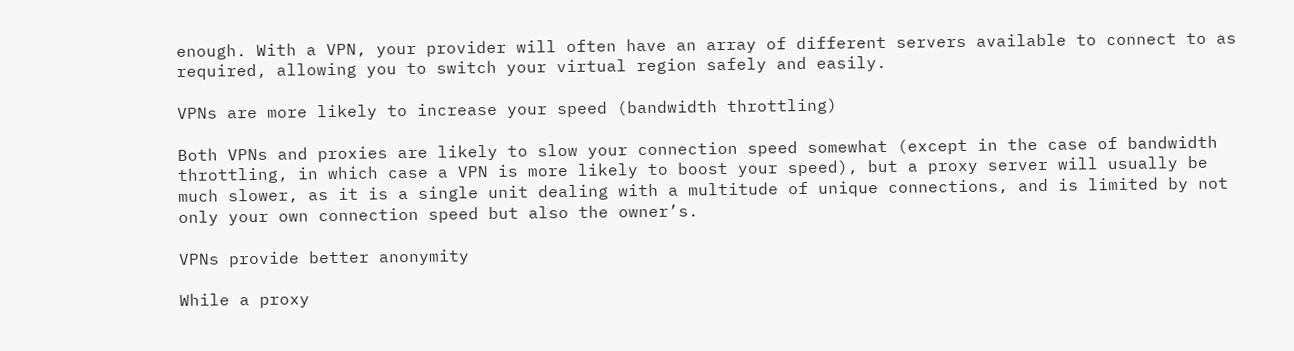enough. With a VPN, your provider will often have an array of different servers available to connect to as required, allowing you to switch your virtual region safely and easily.

VPNs are more likely to increase your speed (bandwidth throttling)

Both VPNs and proxies are likely to slow your connection speed somewhat (except in the case of bandwidth throttling, in which case a VPN is more likely to boost your speed), but a proxy server will usually be much slower, as it is a single unit dealing with a multitude of unique connections, and is limited by not only your own connection speed but also the owner’s.

VPNs provide better anonymity

While a proxy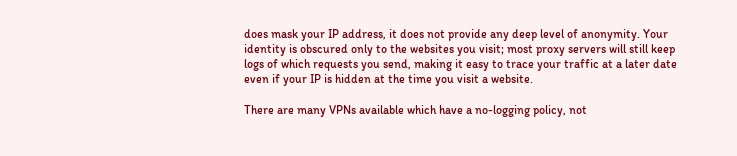does mask your IP address, it does not provide any deep level of anonymity. Your identity is obscured only to the websites you visit; most proxy servers will still keep logs of which requests you send, making it easy to trace your traffic at a later date even if your IP is hidden at the time you visit a website.

There are many VPNs available which have a no-logging policy, not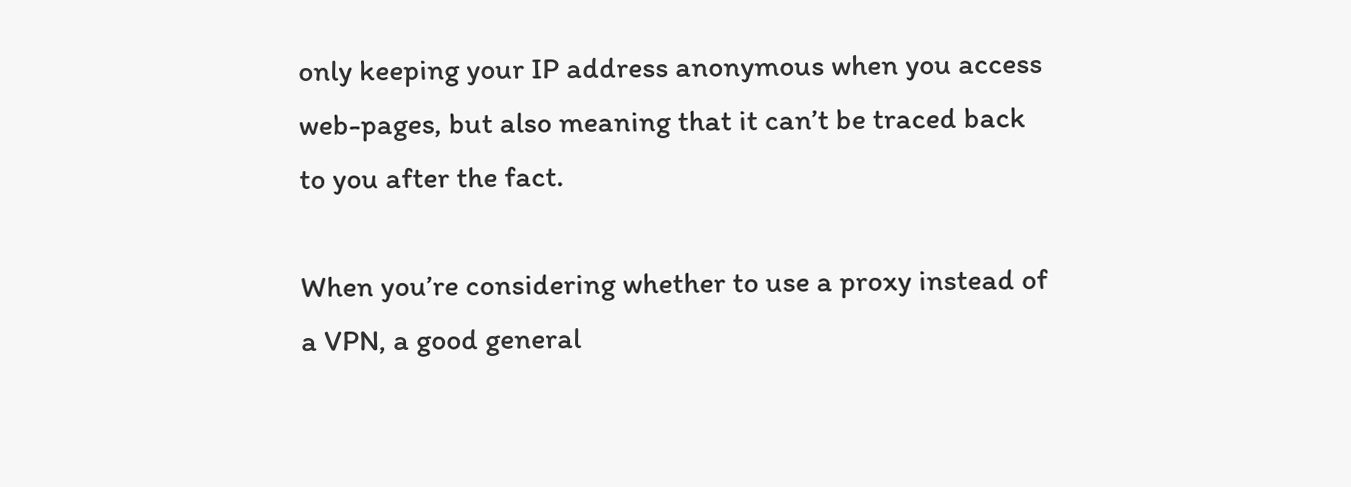only keeping your IP address anonymous when you access web-pages, but also meaning that it can’t be traced back to you after the fact.

When you’re considering whether to use a proxy instead of a VPN, a good general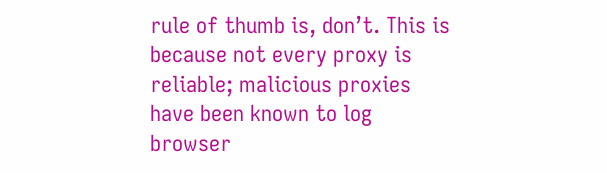rule of thumb is, don’t. This is because not every proxy is reliable; malicious proxies have been known to log browser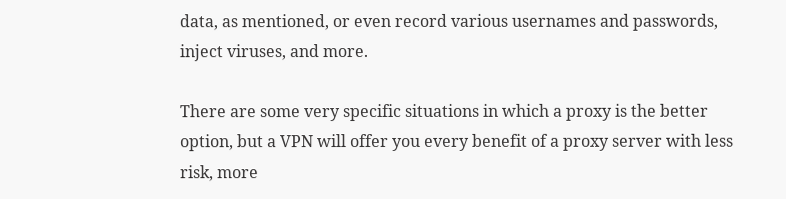data, as mentioned, or even record various usernames and passwords, inject viruses, and more.

There are some very specific situations in which a proxy is the better option, but a VPN will offer you every benefit of a proxy server with less risk, more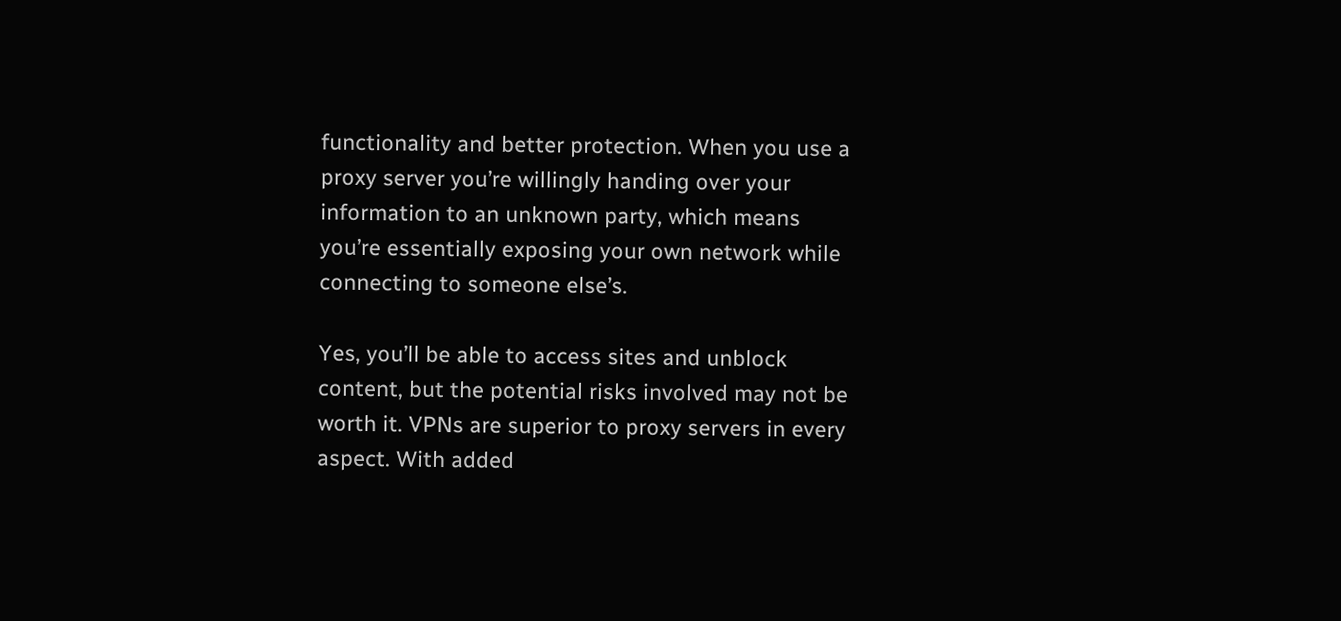functionality and better protection. When you use a proxy server you’re willingly handing over your information to an unknown party, which means you’re essentially exposing your own network while connecting to someone else’s.

Yes, you’ll be able to access sites and unblock content, but the potential risks involved may not be worth it. VPNs are superior to proxy servers in every aspect. With added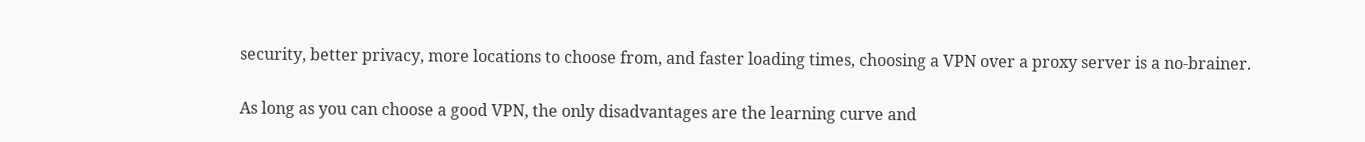security, better privacy, more locations to choose from, and faster loading times, choosing a VPN over a proxy server is a no-brainer.

As long as you can choose a good VPN, the only disadvantages are the learning curve and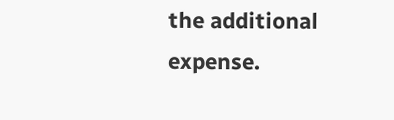the additional expense.